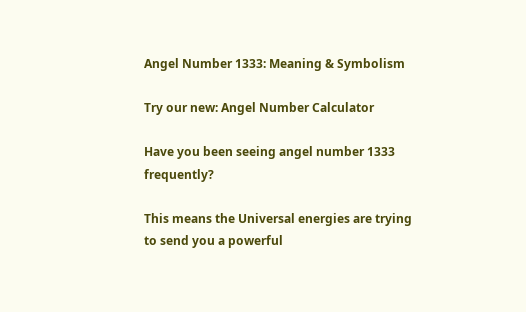Angel Number 1333: Meaning & Symbolism

Try our new: Angel Number Calculator

Have you been seeing angel number 1333 frequently?

This means the Universal energies are trying to send you a powerful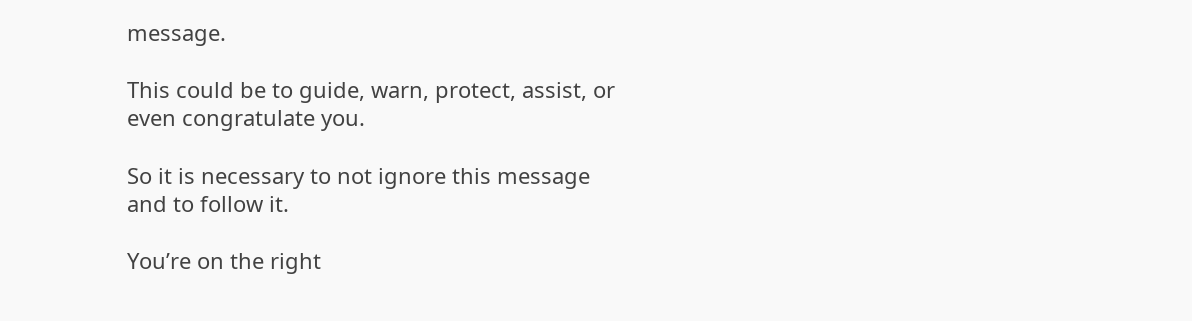message.

This could be to guide, warn, protect, assist, or even congratulate you.

So it is necessary to not ignore this message and to follow it.

You’re on the right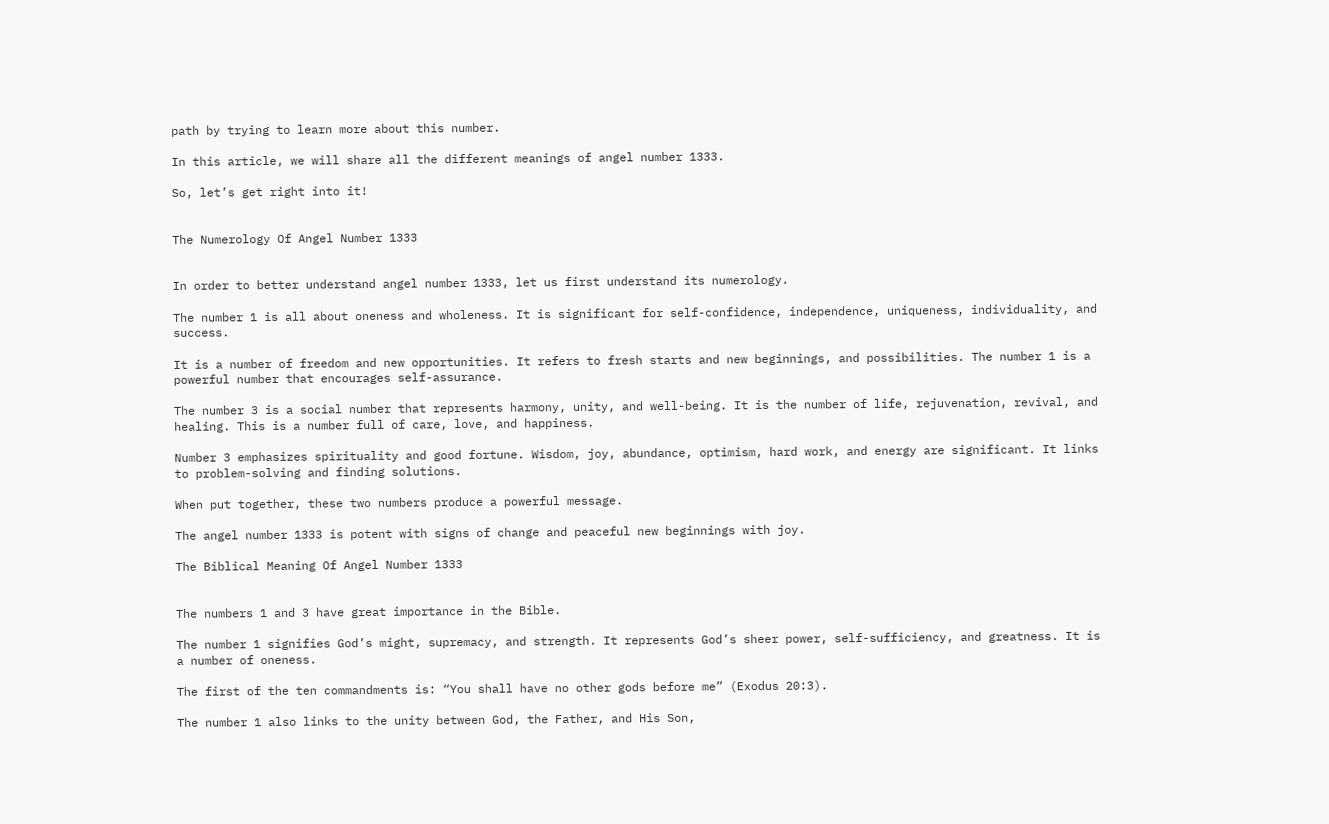path by trying to learn more about this number.

In this article, we will share all the different meanings of angel number 1333.

So, let’s get right into it!


The Numerology Of Angel Number 1333


In order to better understand angel number 1333, let us first understand its numerology.

The number 1 is all about oneness and wholeness. It is significant for self-confidence, independence, uniqueness, individuality, and success.

It is a number of freedom and new opportunities. It refers to fresh starts and new beginnings, and possibilities. The number 1 is a powerful number that encourages self-assurance.

The number 3 is a social number that represents harmony, unity, and well-being. It is the number of life, rejuvenation, revival, and healing. This is a number full of care, love, and happiness.

Number 3 emphasizes spirituality and good fortune. Wisdom, joy, abundance, optimism, hard work, and energy are significant. It links to problem-solving and finding solutions.

When put together, these two numbers produce a powerful message.

The angel number 1333 is potent with signs of change and peaceful new beginnings with joy.

The Biblical Meaning Of Angel Number 1333


The numbers 1 and 3 have great importance in the Bible.

The number 1 signifies God’s might, supremacy, and strength. It represents God’s sheer power, self-sufficiency, and greatness. It is a number of oneness.

The first of the ten commandments is: “You shall have no other gods before me” (Exodus 20:3).

The number 1 also links to the unity between God, the Father, and His Son,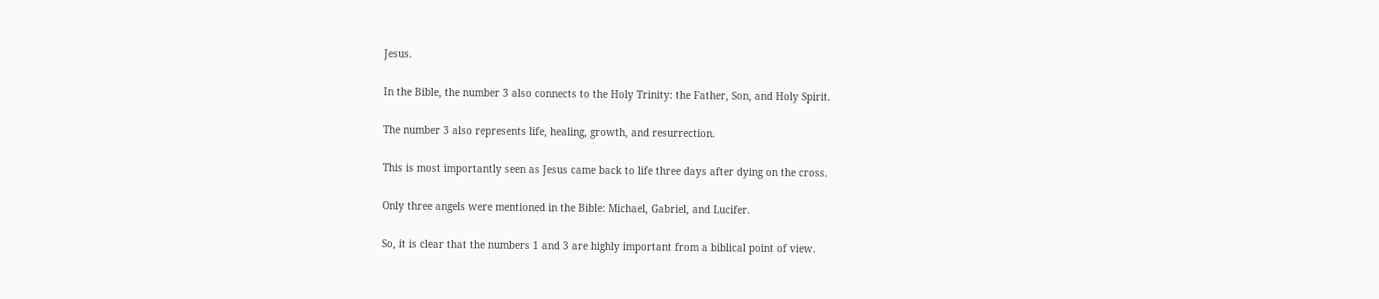Jesus.

In the Bible, the number 3 also connects to the Holy Trinity: the Father, Son, and Holy Spirit.

The number 3 also represents life, healing, growth, and resurrection.

This is most importantly seen as Jesus came back to life three days after dying on the cross.

Only three angels were mentioned in the Bible: Michael, Gabriel, and Lucifer.

So, it is clear that the numbers 1 and 3 are highly important from a biblical point of view.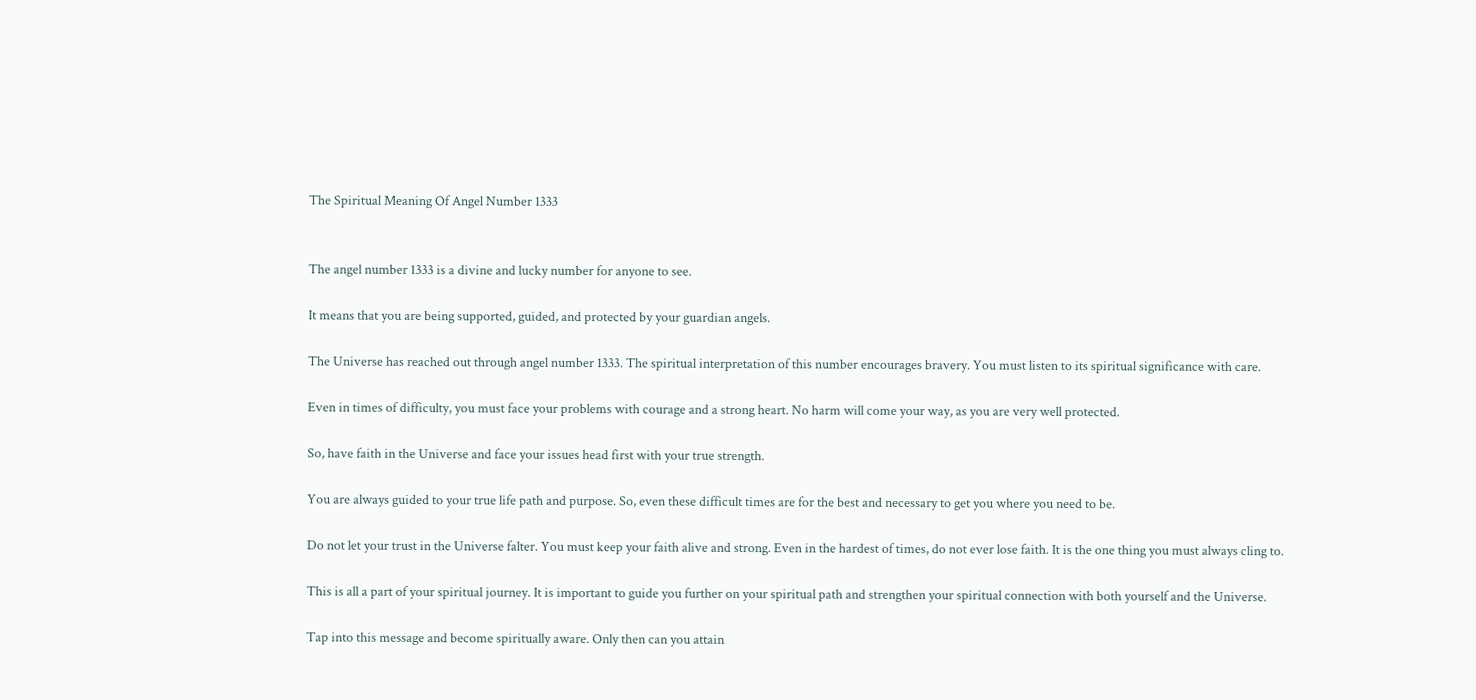The Spiritual Meaning Of Angel Number 1333


The angel number 1333 is a divine and lucky number for anyone to see.

It means that you are being supported, guided, and protected by your guardian angels.

The Universe has reached out through angel number 1333. The spiritual interpretation of this number encourages bravery. You must listen to its spiritual significance with care.

Even in times of difficulty, you must face your problems with courage and a strong heart. No harm will come your way, as you are very well protected.

So, have faith in the Universe and face your issues head first with your true strength.

You are always guided to your true life path and purpose. So, even these difficult times are for the best and necessary to get you where you need to be.

Do not let your trust in the Universe falter. You must keep your faith alive and strong. Even in the hardest of times, do not ever lose faith. It is the one thing you must always cling to.

This is all a part of your spiritual journey. It is important to guide you further on your spiritual path and strengthen your spiritual connection with both yourself and the Universe.

Tap into this message and become spiritually aware. Only then can you attain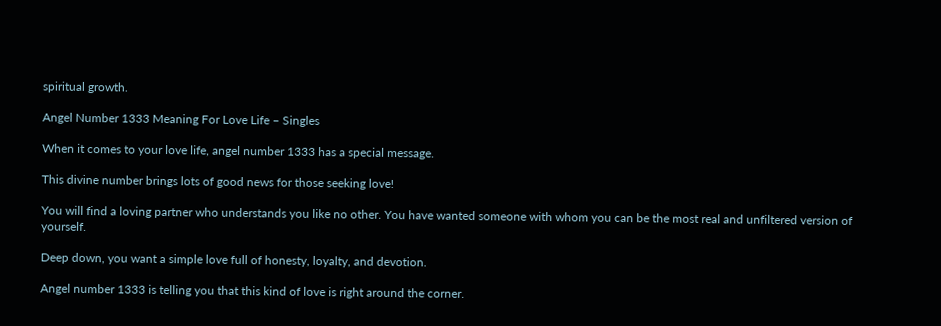spiritual growth.

Angel Number 1333 Meaning For Love Life – Singles

When it comes to your love life, angel number 1333 has a special message.

This divine number brings lots of good news for those seeking love!

You will find a loving partner who understands you like no other. You have wanted someone with whom you can be the most real and unfiltered version of yourself.

Deep down, you want a simple love full of honesty, loyalty, and devotion.

Angel number 1333 is telling you that this kind of love is right around the corner.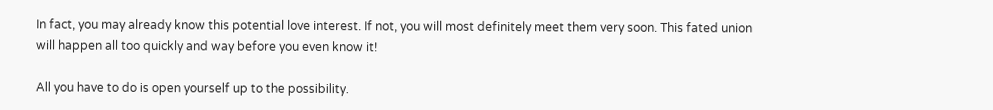In fact, you may already know this potential love interest. If not, you will most definitely meet them very soon. This fated union will happen all too quickly and way before you even know it!

All you have to do is open yourself up to the possibility.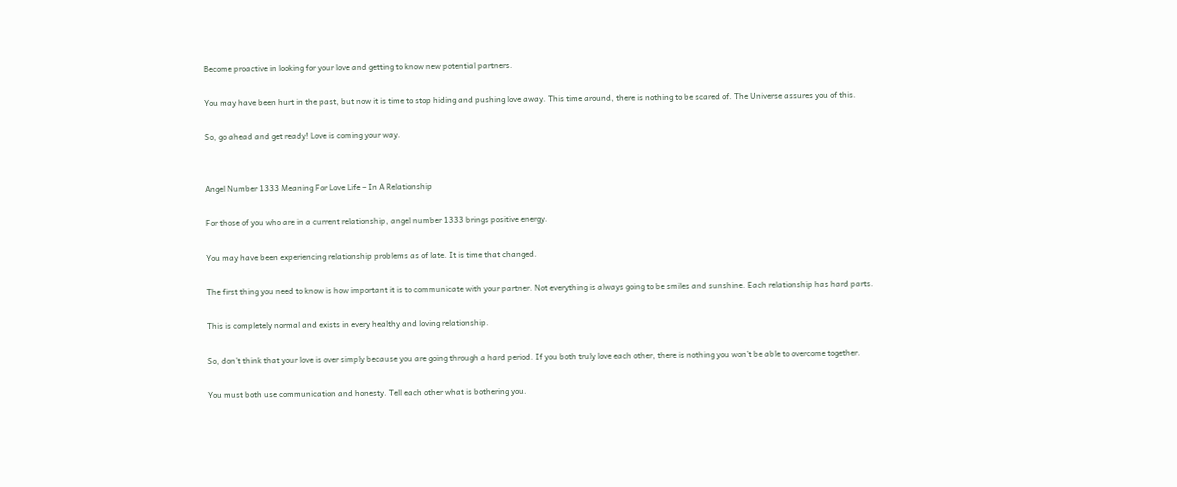Become proactive in looking for your love and getting to know new potential partners.

You may have been hurt in the past, but now it is time to stop hiding and pushing love away. This time around, there is nothing to be scared of. The Universe assures you of this.

So, go ahead and get ready! Love is coming your way.


Angel Number 1333 Meaning For Love Life – In A Relationship

For those of you who are in a current relationship, angel number 1333 brings positive energy.

You may have been experiencing relationship problems as of late. It is time that changed.

The first thing you need to know is how important it is to communicate with your partner. Not everything is always going to be smiles and sunshine. Each relationship has hard parts.

This is completely normal and exists in every healthy and loving relationship.

So, don’t think that your love is over simply because you are going through a hard period. If you both truly love each other, there is nothing you won’t be able to overcome together.

You must both use communication and honesty. Tell each other what is bothering you.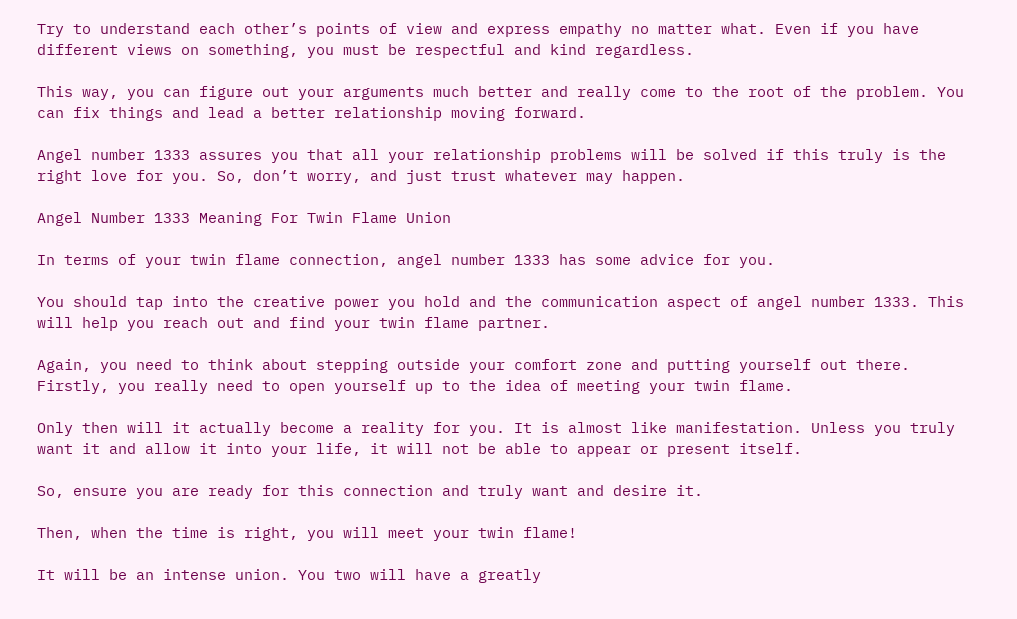Try to understand each other’s points of view and express empathy no matter what. Even if you have different views on something, you must be respectful and kind regardless.

This way, you can figure out your arguments much better and really come to the root of the problem. You can fix things and lead a better relationship moving forward.

Angel number 1333 assures you that all your relationship problems will be solved if this truly is the right love for you. So, don’t worry, and just trust whatever may happen.

Angel Number 1333 Meaning For Twin Flame Union

In terms of your twin flame connection, angel number 1333 has some advice for you.

You should tap into the creative power you hold and the communication aspect of angel number 1333. This will help you reach out and find your twin flame partner.

Again, you need to think about stepping outside your comfort zone and putting yourself out there. Firstly, you really need to open yourself up to the idea of meeting your twin flame.

Only then will it actually become a reality for you. It is almost like manifestation. Unless you truly want it and allow it into your life, it will not be able to appear or present itself.

So, ensure you are ready for this connection and truly want and desire it.

Then, when the time is right, you will meet your twin flame!

It will be an intense union. You two will have a greatly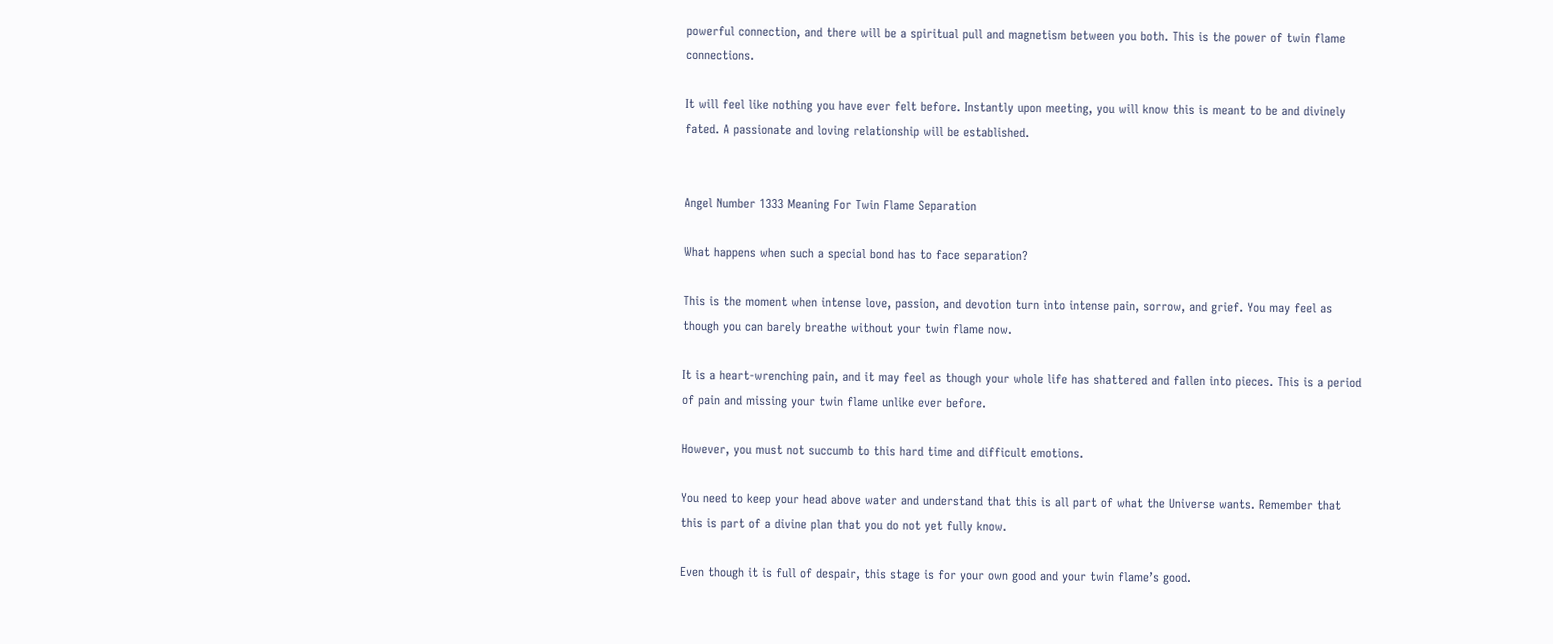powerful connection, and there will be a spiritual pull and magnetism between you both. This is the power of twin flame connections.

It will feel like nothing you have ever felt before. Instantly upon meeting, you will know this is meant to be and divinely fated. A passionate and loving relationship will be established.


Angel Number 1333 Meaning For Twin Flame Separation

What happens when such a special bond has to face separation?

This is the moment when intense love, passion, and devotion turn into intense pain, sorrow, and grief. You may feel as though you can barely breathe without your twin flame now.

It is a heart-wrenching pain, and it may feel as though your whole life has shattered and fallen into pieces. This is a period of pain and missing your twin flame unlike ever before.

However, you must not succumb to this hard time and difficult emotions.

You need to keep your head above water and understand that this is all part of what the Universe wants. Remember that this is part of a divine plan that you do not yet fully know.

Even though it is full of despair, this stage is for your own good and your twin flame’s good.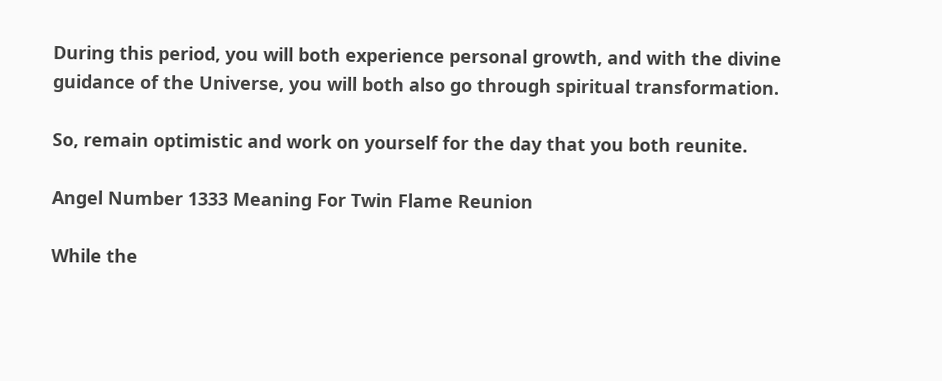During this period, you will both experience personal growth, and with the divine guidance of the Universe, you will both also go through spiritual transformation.

So, remain optimistic and work on yourself for the day that you both reunite.

Angel Number 1333 Meaning For Twin Flame Reunion

While the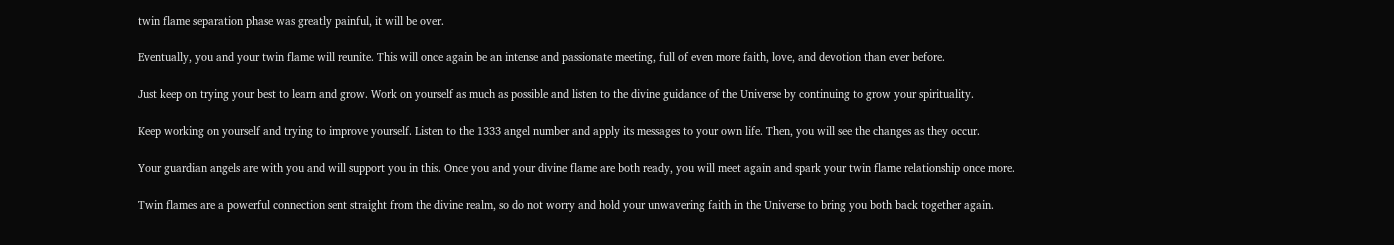twin flame separation phase was greatly painful, it will be over.

Eventually, you and your twin flame will reunite. This will once again be an intense and passionate meeting, full of even more faith, love, and devotion than ever before.

Just keep on trying your best to learn and grow. Work on yourself as much as possible and listen to the divine guidance of the Universe by continuing to grow your spirituality.

Keep working on yourself and trying to improve yourself. Listen to the 1333 angel number and apply its messages to your own life. Then, you will see the changes as they occur.

Your guardian angels are with you and will support you in this. Once you and your divine flame are both ready, you will meet again and spark your twin flame relationship once more.

Twin flames are a powerful connection sent straight from the divine realm, so do not worry and hold your unwavering faith in the Universe to bring you both back together again.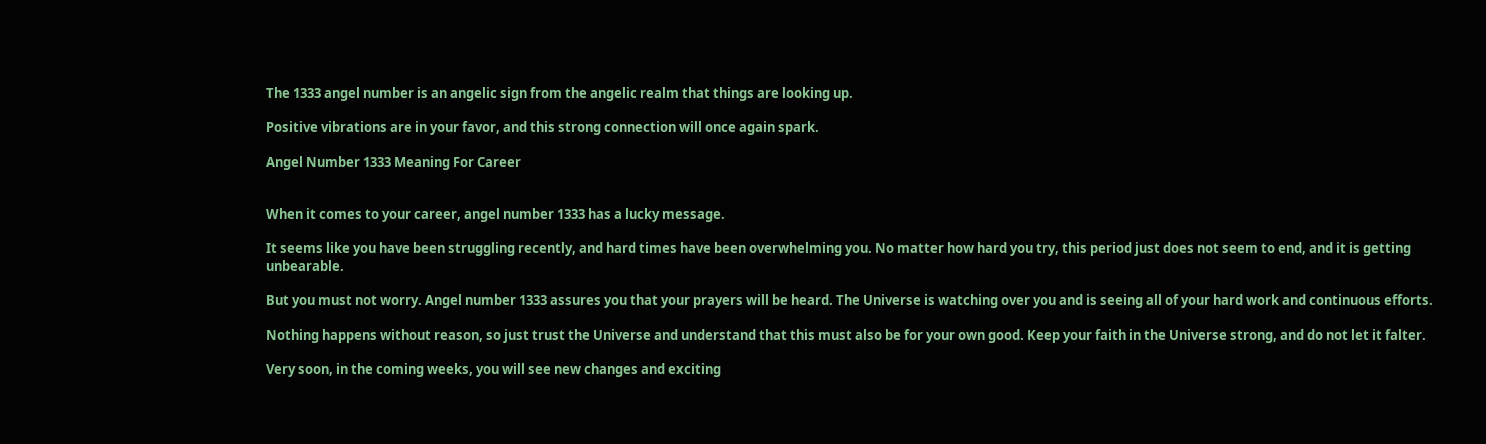The 1333 angel number is an angelic sign from the angelic realm that things are looking up.

Positive vibrations are in your favor, and this strong connection will once again spark.

Angel Number 1333 Meaning For Career


When it comes to your career, angel number 1333 has a lucky message.

It seems like you have been struggling recently, and hard times have been overwhelming you. No matter how hard you try, this period just does not seem to end, and it is getting unbearable.

But you must not worry. Angel number 1333 assures you that your prayers will be heard. The Universe is watching over you and is seeing all of your hard work and continuous efforts.

Nothing happens without reason, so just trust the Universe and understand that this must also be for your own good. Keep your faith in the Universe strong, and do not let it falter.

Very soon, in the coming weeks, you will see new changes and exciting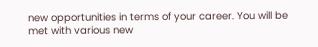new opportunities in terms of your career. You will be met with various new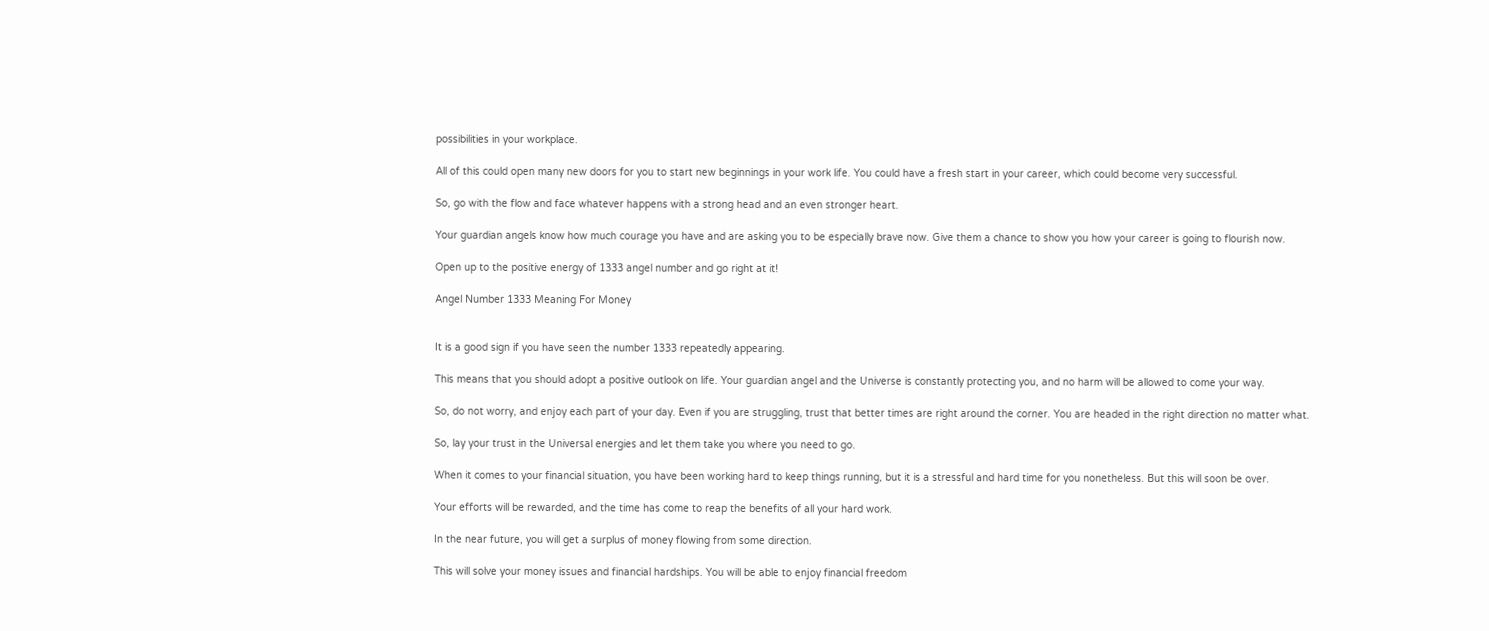possibilities in your workplace.

All of this could open many new doors for you to start new beginnings in your work life. You could have a fresh start in your career, which could become very successful.

So, go with the flow and face whatever happens with a strong head and an even stronger heart.

Your guardian angels know how much courage you have and are asking you to be especially brave now. Give them a chance to show you how your career is going to flourish now.

Open up to the positive energy of 1333 angel number and go right at it!

Angel Number 1333 Meaning For Money


It is a good sign if you have seen the number 1333 repeatedly appearing.

This means that you should adopt a positive outlook on life. Your guardian angel and the Universe is constantly protecting you, and no harm will be allowed to come your way.

So, do not worry, and enjoy each part of your day. Even if you are struggling, trust that better times are right around the corner. You are headed in the right direction no matter what.

So, lay your trust in the Universal energies and let them take you where you need to go.

When it comes to your financial situation, you have been working hard to keep things running, but it is a stressful and hard time for you nonetheless. But this will soon be over.

Your efforts will be rewarded, and the time has come to reap the benefits of all your hard work.

In the near future, you will get a surplus of money flowing from some direction.

This will solve your money issues and financial hardships. You will be able to enjoy financial freedom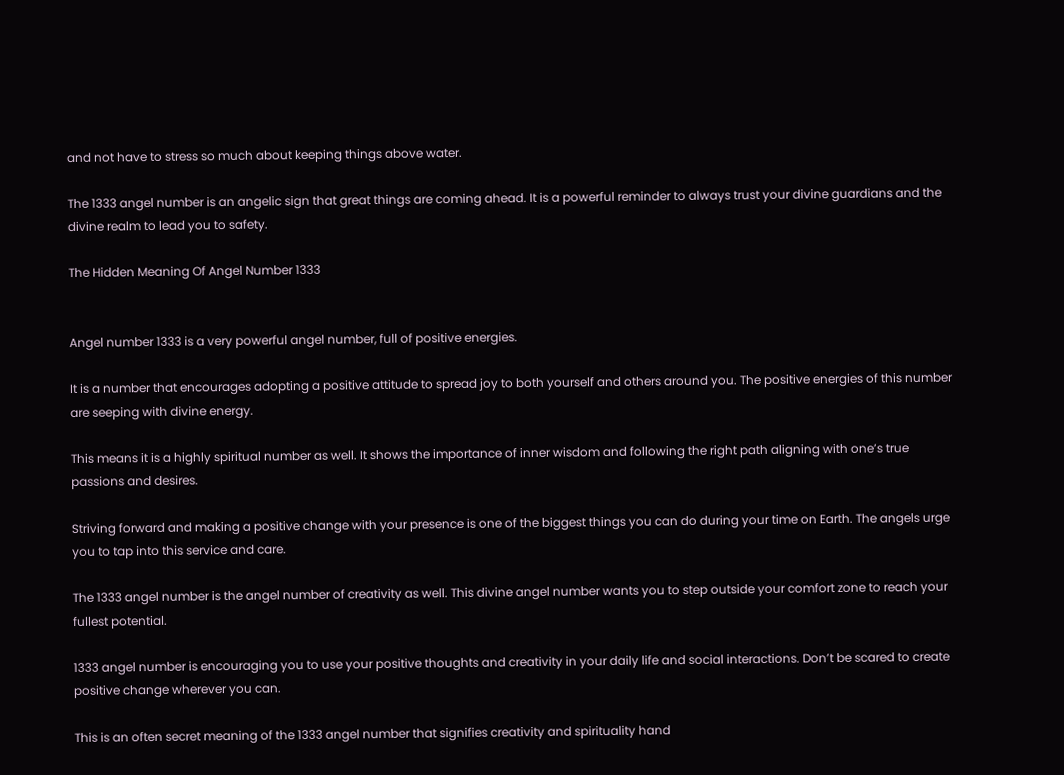and not have to stress so much about keeping things above water.

The 1333 angel number is an angelic sign that great things are coming ahead. It is a powerful reminder to always trust your divine guardians and the divine realm to lead you to safety.

The Hidden Meaning Of Angel Number 1333


Angel number 1333 is a very powerful angel number, full of positive energies.

It is a number that encourages adopting a positive attitude to spread joy to both yourself and others around you. The positive energies of this number are seeping with divine energy.

This means it is a highly spiritual number as well. It shows the importance of inner wisdom and following the right path aligning with one’s true passions and desires.

Striving forward and making a positive change with your presence is one of the biggest things you can do during your time on Earth. The angels urge you to tap into this service and care.

The 1333 angel number is the angel number of creativity as well. This divine angel number wants you to step outside your comfort zone to reach your fullest potential.

1333 angel number is encouraging you to use your positive thoughts and creativity in your daily life and social interactions. Don’t be scared to create positive change wherever you can.

This is an often secret meaning of the 1333 angel number that signifies creativity and spirituality hand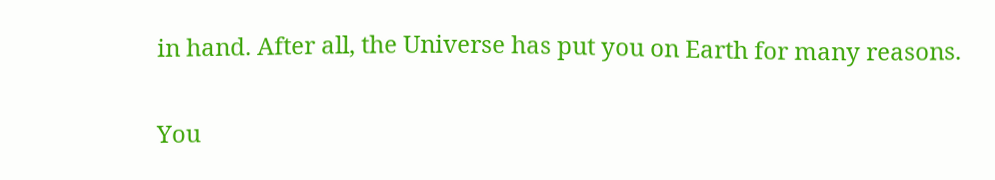in hand. After all, the Universe has put you on Earth for many reasons.

You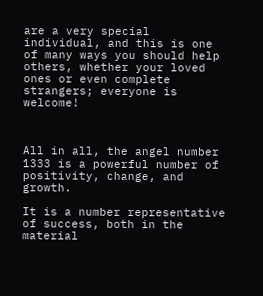are a very special individual, and this is one of many ways you should help others, whether your loved ones or even complete strangers; everyone is welcome!



All in all, the angel number 1333 is a powerful number of positivity, change, and growth.

It is a number representative of success, both in the material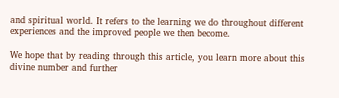and spiritual world. It refers to the learning we do throughout different experiences and the improved people we then become.

We hope that by reading through this article, you learn more about this divine number and further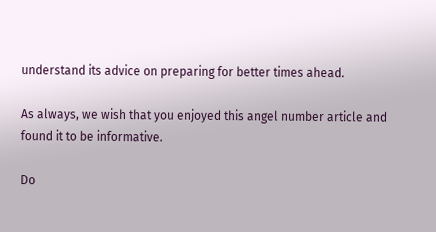understand its advice on preparing for better times ahead.

As always, we wish that you enjoyed this angel number article and found it to be informative.

Do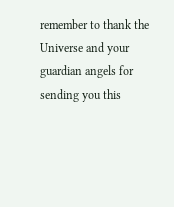remember to thank the Universe and your guardian angels for sending you this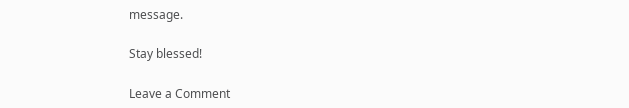message.

Stay blessed!

Leave a Comment